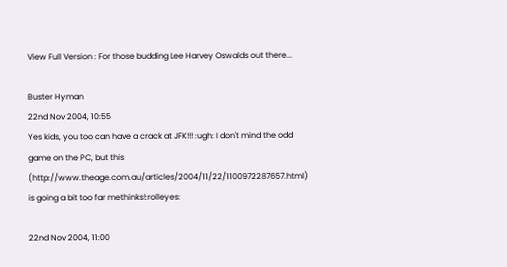View Full Version : For those budding Lee Harvey Oswalds out there...

Buster Hyman
22nd Nov 2004, 10:55
Yes kids, you too can have a crack at JFK!!! :ugh: I don't mind the odd game on the PC, but this (http://www.theage.com.au/articles/2004/11/22/1100972287657.html) is going a bit too far methinks!:rolleyes:

22nd Nov 2004, 11:00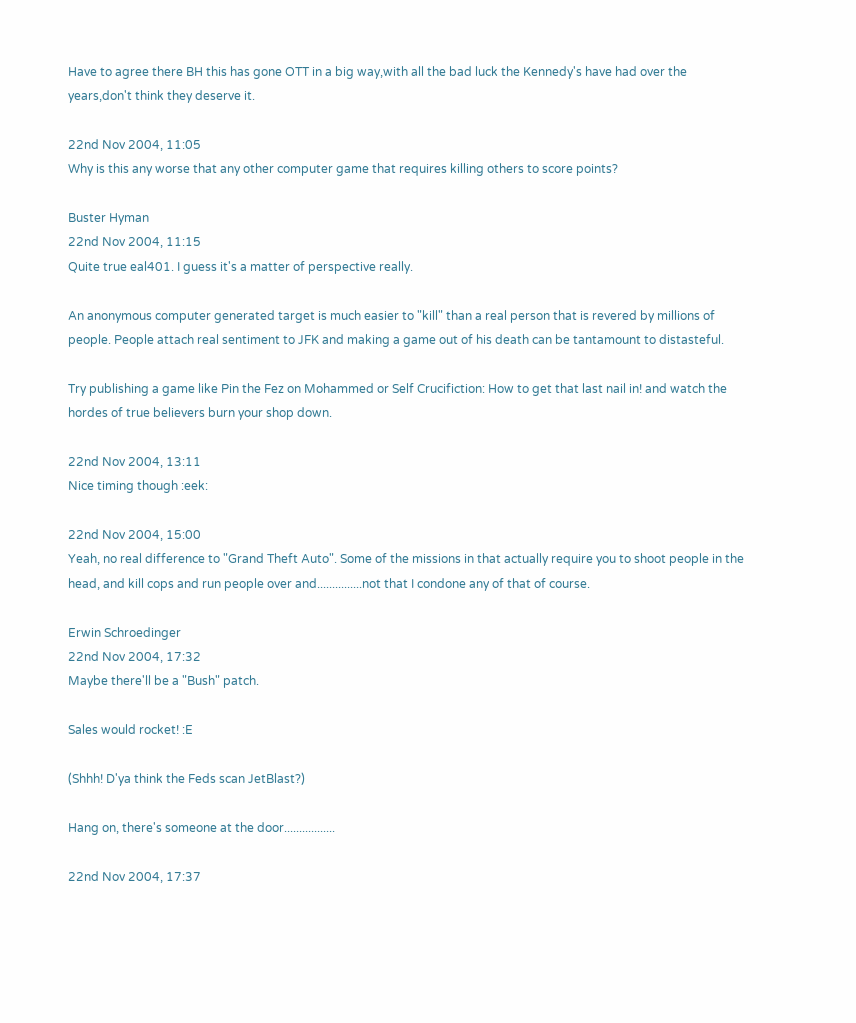Have to agree there BH this has gone OTT in a big way,with all the bad luck the Kennedy's have had over the years,don't think they deserve it.

22nd Nov 2004, 11:05
Why is this any worse that any other computer game that requires killing others to score points?

Buster Hyman
22nd Nov 2004, 11:15
Quite true eal401. I guess it's a matter of perspective really.

An anonymous computer generated target is much easier to "kill" than a real person that is revered by millions of people. People attach real sentiment to JFK and making a game out of his death can be tantamount to distasteful.

Try publishing a game like Pin the Fez on Mohammed or Self Crucifiction: How to get that last nail in! and watch the hordes of true believers burn your shop down.

22nd Nov 2004, 13:11
Nice timing though :eek:

22nd Nov 2004, 15:00
Yeah, no real difference to "Grand Theft Auto". Some of the missions in that actually require you to shoot people in the head, and kill cops and run people over and...............not that I condone any of that of course.

Erwin Schroedinger
22nd Nov 2004, 17:32
Maybe there'll be a "Bush" patch.

Sales would rocket! :E

(Shhh! D'ya think the Feds scan JetBlast?)

Hang on, there's someone at the door.................

22nd Nov 2004, 17:37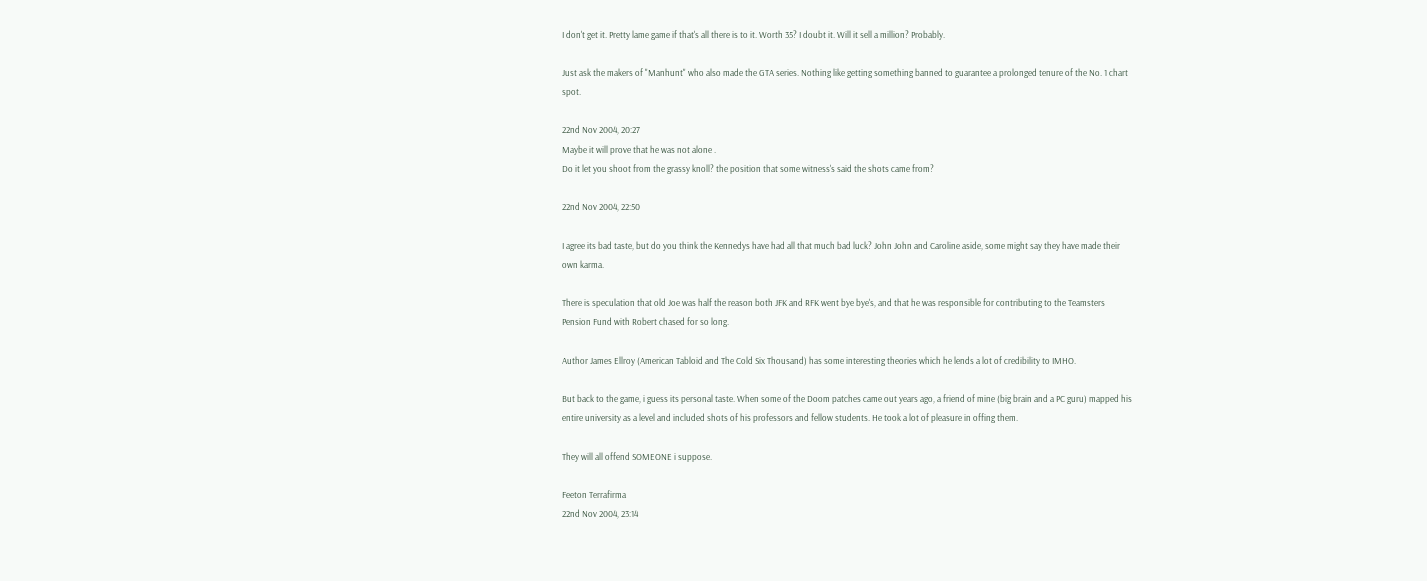I don't get it. Pretty lame game if that's all there is to it. Worth 35? I doubt it. Will it sell a million? Probably.

Just ask the makers of "Manhunt" who also made the GTA series. Nothing like getting something banned to guarantee a prolonged tenure of the No. 1 chart spot.

22nd Nov 2004, 20:27
Maybe it will prove that he was not alone .
Do it let you shoot from the grassy knoll? the position that some witness's said the shots came from?

22nd Nov 2004, 22:50

I agree its bad taste, but do you think the Kennedys have had all that much bad luck? John John and Caroline aside, some might say they have made their own karma.

There is speculation that old Joe was half the reason both JFK and RFK went bye bye's, and that he was responsible for contributing to the Teamsters Pension Fund with Robert chased for so long.

Author James Ellroy (American Tabloid and The Cold Six Thousand) has some interesting theories which he lends a lot of credibility to IMHO.

But back to the game, i guess its personal taste. When some of the Doom patches came out years ago, a friend of mine (big brain and a PC guru) mapped his entire university as a level and included shots of his professors and fellow students. He took a lot of pleasure in offing them.

They will all offend SOMEONE i suppose.

Feeton Terrafirma
22nd Nov 2004, 23:14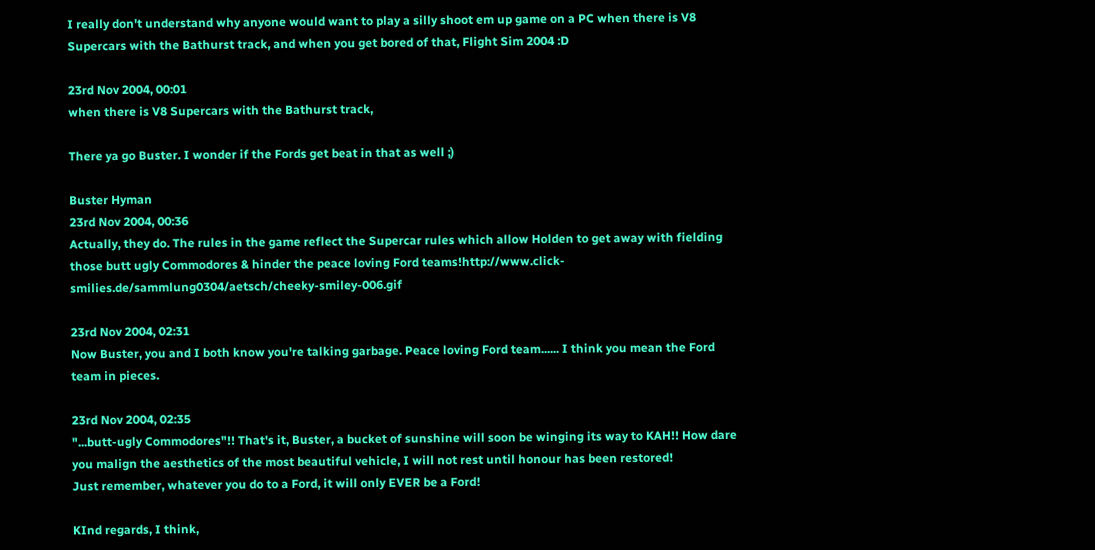I really don't understand why anyone would want to play a silly shoot em up game on a PC when there is V8 Supercars with the Bathurst track, and when you get bored of that, Flight Sim 2004 :D

23rd Nov 2004, 00:01
when there is V8 Supercars with the Bathurst track,

There ya go Buster. I wonder if the Fords get beat in that as well ;)

Buster Hyman
23rd Nov 2004, 00:36
Actually, they do. The rules in the game reflect the Supercar rules which allow Holden to get away with fielding those butt ugly Commodores & hinder the peace loving Ford teams!http://www.click-smilies.de/sammlung0304/aetsch/cheeky-smiley-006.gif

23rd Nov 2004, 02:31
Now Buster, you and I both know you're talking garbage. Peace loving Ford team...... I think you mean the Ford team in pieces.

23rd Nov 2004, 02:35
"...butt-ugly Commodores"!! That's it, Buster, a bucket of sunshine will soon be winging its way to KAH!! How dare you malign the aesthetics of the most beautiful vehicle, I will not rest until honour has been restored!
Just remember, whatever you do to a Ford, it will only EVER be a Ford!

KInd regards, I think,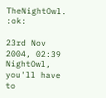TheNightOwl. :ok:

23rd Nov 2004, 02:39
NightOwl, you'll have to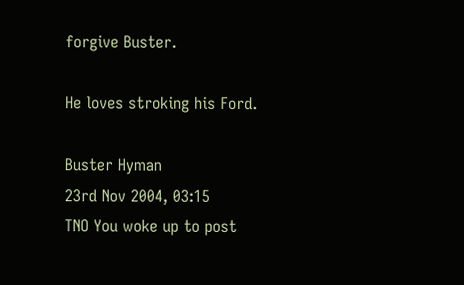forgive Buster.

He loves stroking his Ford.

Buster Hyman
23rd Nov 2004, 03:15
TNO You woke up to post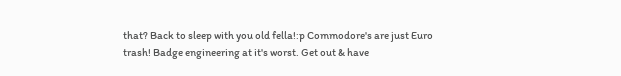that? Back to sleep with you old fella!:p Commodore's are just Euro trash! Badge engineering at it's worst. Get out & have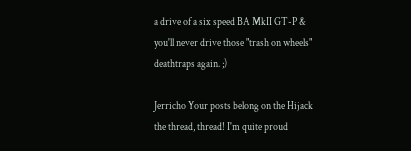a drive of a six speed BA MkII GT-P & you'll never drive those "trash on wheels" deathtraps again. ;)

Jerricho Your posts belong on the Hijack the thread, thread! I'm quite proud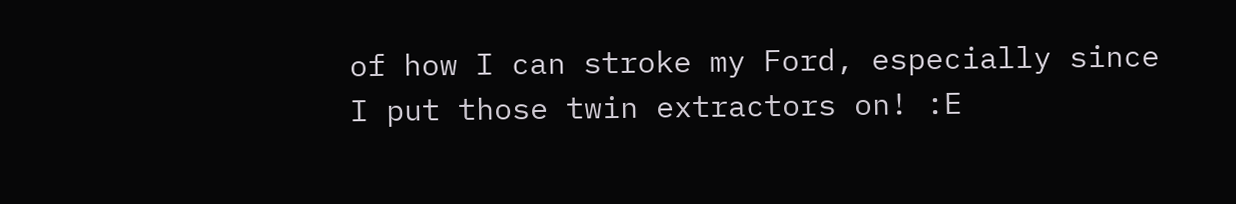of how I can stroke my Ford, especially since I put those twin extractors on! :E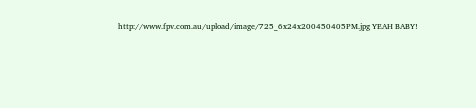http://www.fpv.com.au/upload/image/725_6x24x200450405PM.jpg YEAH BABY!